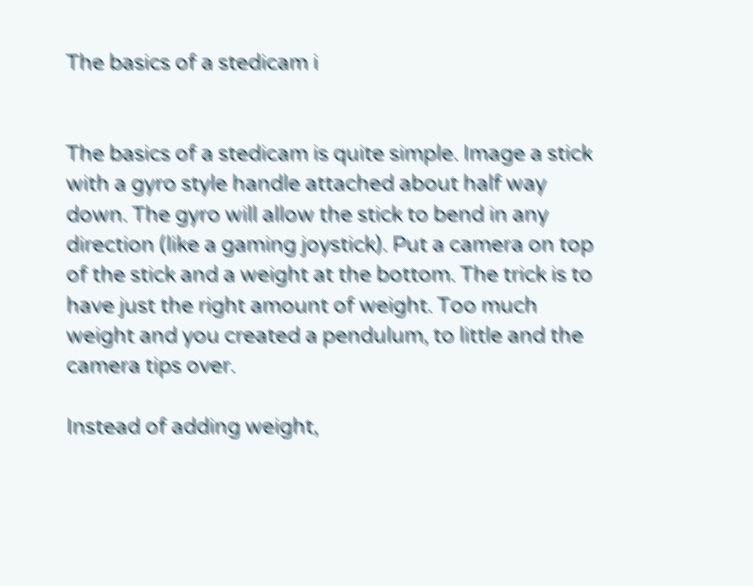The basics of a stedicam i


The basics of a stedicam is quite simple. Image a stick with a gyro style handle attached about half way down. The gyro will allow the stick to bend in any direction (like a gaming joystick). Put a camera on top of the stick and a weight at the bottom. The trick is to have just the right amount of weight. Too much weight and you created a pendulum, to little and the camera tips over.

Instead of adding weight,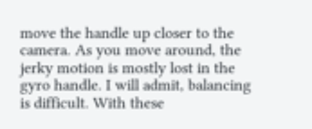move the handle up closer to the camera. As you move around, the jerky motion is mostly lost in the gyro handle. I will admit, balancing is difficult. With these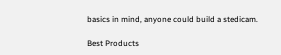basics in mind, anyone could build a stedicam.

Best Products